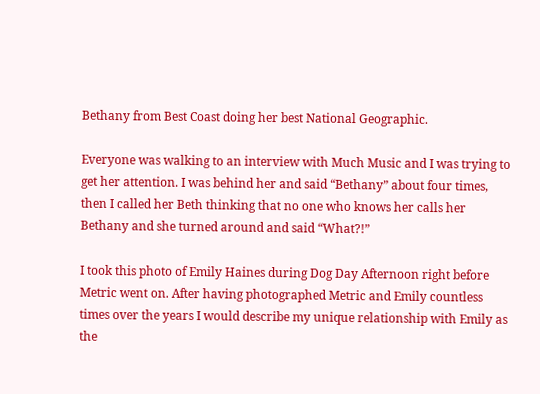Bethany from Best Coast doing her best National Geographic.

Everyone was walking to an interview with Much Music and I was trying to get her attention. I was behind her and said “Bethany” about four times, then I called her Beth thinking that no one who knows her calls her Bethany and she turned around and said “What?!”

I took this photo of Emily Haines during Dog Day Afternoon right before Metric went on. After having photographed Metric and Emily countless times over the years I would describe my unique relationship with Emily as the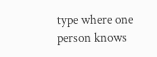type where one person knows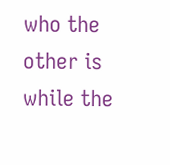who the other is while the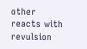other reacts with revulsion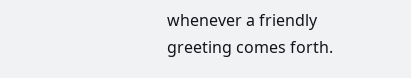whenever a friendly greeting comes forth.